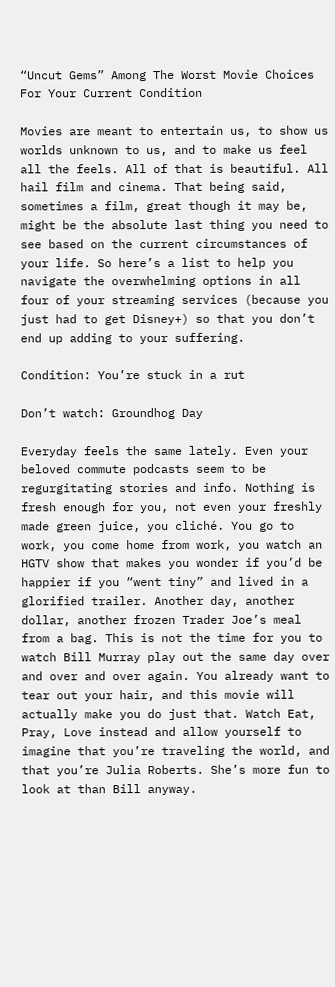“Uncut Gems” Among The Worst Movie Choices For Your Current Condition

Movies are meant to entertain us, to show us worlds unknown to us, and to make us feel all the feels. All of that is beautiful. All hail film and cinema. That being said, sometimes a film, great though it may be, might be the absolute last thing you need to see based on the current circumstances of your life. So here’s a list to help you navigate the overwhelming options in all four of your streaming services (because you just had to get Disney+) so that you don’t end up adding to your suffering.

Condition: You’re stuck in a rut

Don’t watch: Groundhog Day

Everyday feels the same lately. Even your beloved commute podcasts seem to be regurgitating stories and info. Nothing is fresh enough for you, not even your freshly made green juice, you cliché. You go to work, you come home from work, you watch an HGTV show that makes you wonder if you’d be happier if you “went tiny” and lived in a glorified trailer. Another day, another dollar, another frozen Trader Joe’s meal from a bag. This is not the time for you to watch Bill Murray play out the same day over and over and over again. You already want to tear out your hair, and this movie will actually make you do just that. Watch Eat, Pray, Love instead and allow yourself to imagine that you’re traveling the world, and that you’re Julia Roberts. She’s more fun to look at than Bill anyway.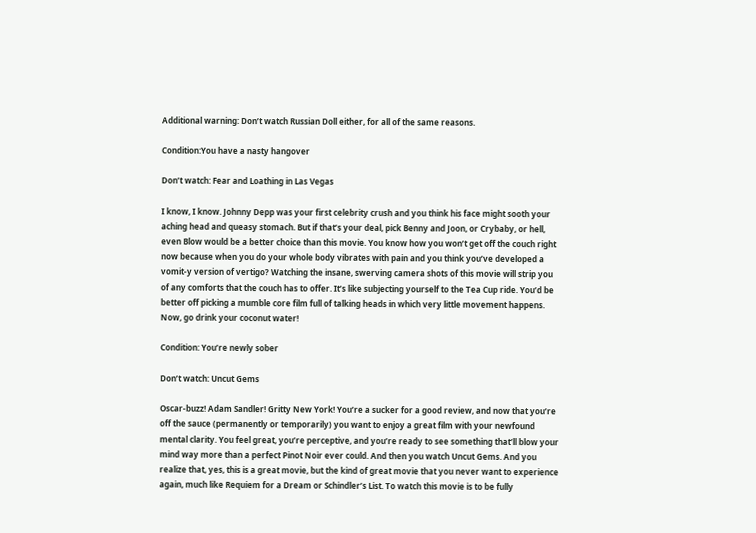Additional warning: Don’t watch Russian Doll either, for all of the same reasons.

Condition:You have a nasty hangover

Don’t watch: Fear and Loathing in Las Vegas

I know, I know. Johnny Depp was your first celebrity crush and you think his face might sooth your aching head and queasy stomach. But if that’s your deal, pick Benny and Joon, or Crybaby, or hell, even Blow would be a better choice than this movie. You know how you won’t get off the couch right now because when you do your whole body vibrates with pain and you think you’ve developed a vomit-y version of vertigo? Watching the insane, swerving camera shots of this movie will strip you of any comforts that the couch has to offer. It’s like subjecting yourself to the Tea Cup ride. You’d be better off picking a mumble core film full of talking heads in which very little movement happens. Now, go drink your coconut water!

Condition: You’re newly sober

Don’t watch: Uncut Gems

Oscar-buzz! Adam Sandler! Gritty New York! You’re a sucker for a good review, and now that you’re off the sauce (permanently or temporarily) you want to enjoy a great film with your newfound mental clarity. You feel great, you’re perceptive, and you’re ready to see something that’ll blow your mind way more than a perfect Pinot Noir ever could. And then you watch Uncut Gems. And you realize that, yes, this is a great movie, but the kind of great movie that you never want to experience again, much like Requiem for a Dream or Schindler’s List. To watch this movie is to be fully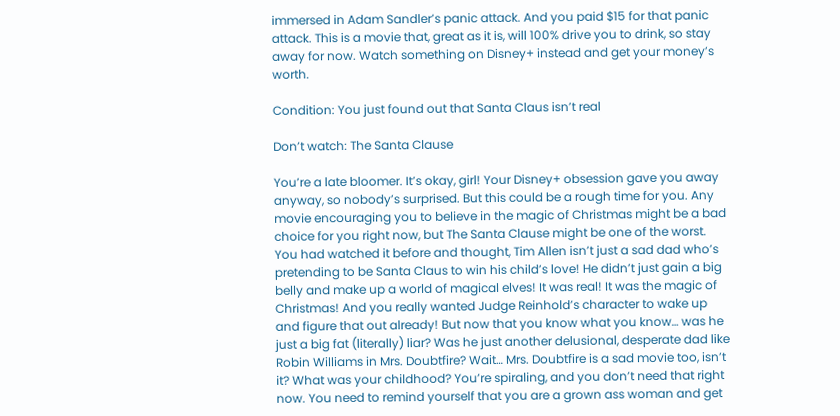immersed in Adam Sandler’s panic attack. And you paid $15 for that panic attack. This is a movie that, great as it is, will 100% drive you to drink, so stay away for now. Watch something on Disney+ instead and get your money’s worth.

Condition: You just found out that Santa Claus isn’t real

Don’t watch: The Santa Clause

You’re a late bloomer. It’s okay, girl! Your Disney+ obsession gave you away anyway, so nobody’s surprised. But this could be a rough time for you. Any movie encouraging you to believe in the magic of Christmas might be a bad choice for you right now, but The Santa Clause might be one of the worst. You had watched it before and thought, Tim Allen isn’t just a sad dad who’s pretending to be Santa Claus to win his child’s love! He didn’t just gain a big belly and make up a world of magical elves! It was real! It was the magic of Christmas! And you really wanted Judge Reinhold’s character to wake up and figure that out already! But now that you know what you know… was he just a big fat (literally) liar? Was he just another delusional, desperate dad like Robin Williams in Mrs. Doubtfire? Wait… Mrs. Doubtfire is a sad movie too, isn’t it? What was your childhood? You’re spiraling, and you don’t need that right now. You need to remind yourself that you are a grown ass woman and get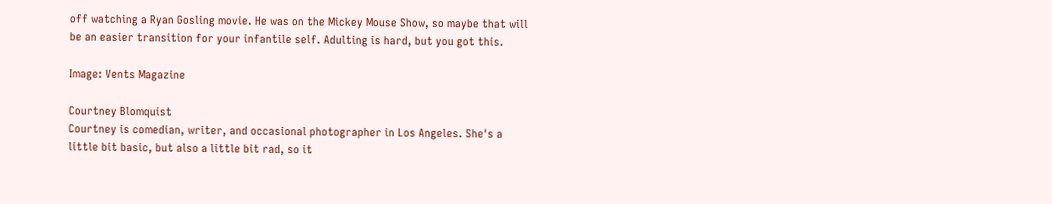off watching a Ryan Gosling movie. He was on the Mickey Mouse Show, so maybe that will be an easier transition for your infantile self. Adulting is hard, but you got this.

Image: Vents Magazine

Courtney Blomquist
Courtney is comedian, writer, and occasional photographer in Los Angeles. She's a little bit basic, but also a little bit rad, so it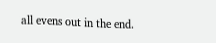all evens out in the end.